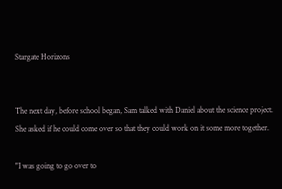Stargate Horizons


The next day, before school began, Sam talked with Daniel about the science project.  She asked if he could come over so that they could work on it some more together.

"I was going to go over to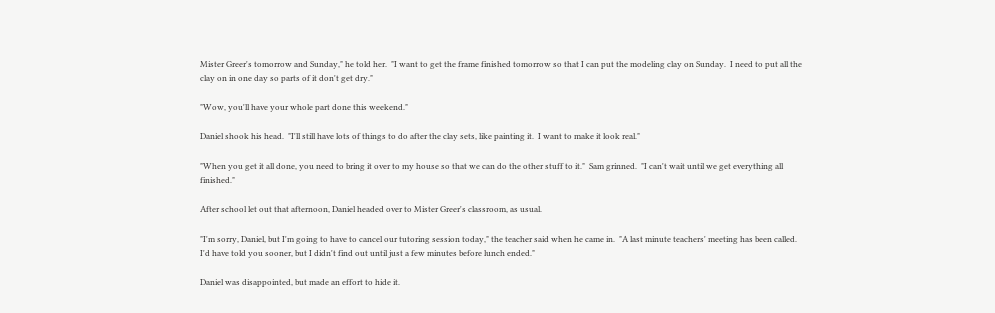Mister Greer's tomorrow and Sunday," he told her.  "I want to get the frame finished tomorrow so that I can put the modeling clay on Sunday.  I need to put all the clay on in one day so parts of it don't get dry."

"Wow, you'll have your whole part done this weekend."

Daniel shook his head.  "I'll still have lots of things to do after the clay sets, like painting it.  I want to make it look real."

"When you get it all done, you need to bring it over to my house so that we can do the other stuff to it."  Sam grinned.  "I can't wait until we get everything all finished."

After school let out that afternoon, Daniel headed over to Mister Greer's classroom, as usual.

"I'm sorry, Daniel, but I'm going to have to cancel our tutoring session today," the teacher said when he came in.  "A last minute teachers' meeting has been called.  I'd have told you sooner, but I didn't find out until just a few minutes before lunch ended."

Daniel was disappointed, but made an effort to hide it.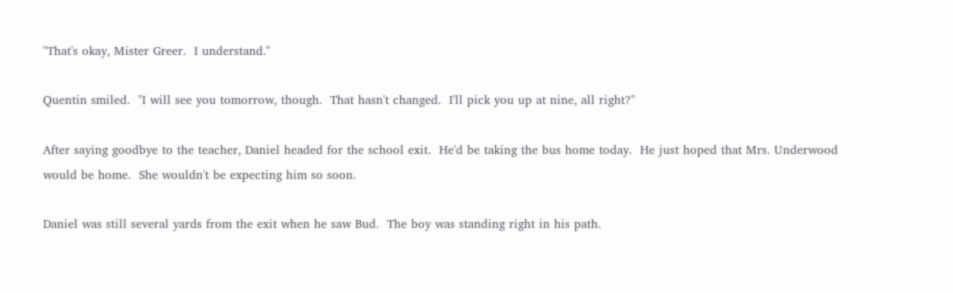"That's okay, Mister Greer.  I understand."

Quentin smiled.  "I will see you tomorrow, though.  That hasn't changed.  I'll pick you up at nine, all right?"

After saying goodbye to the teacher, Daniel headed for the school exit.  He'd be taking the bus home today.  He just hoped that Mrs. Underwood would be home.  She wouldn't be expecting him so soon.

Daniel was still several yards from the exit when he saw Bud.  The boy was standing right in his path.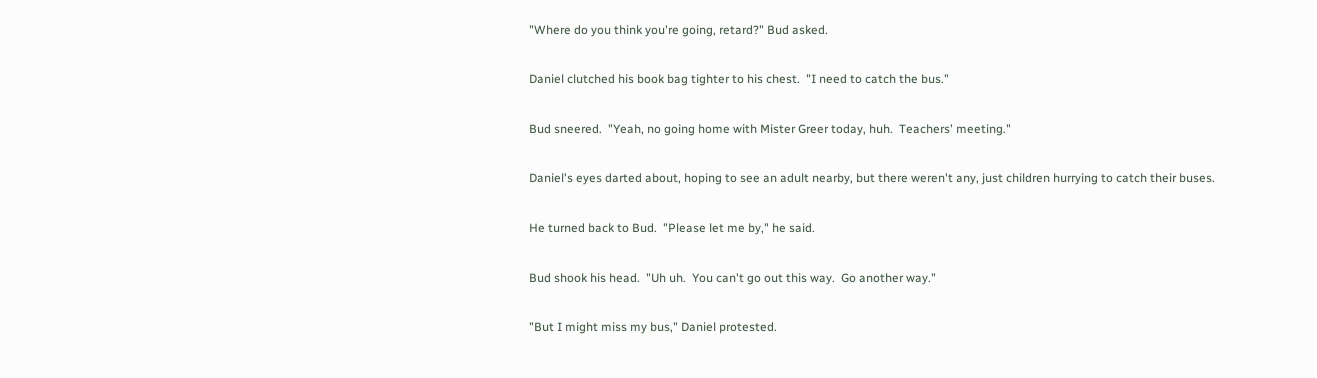"Where do you think you're going, retard?" Bud asked.

Daniel clutched his book bag tighter to his chest.  "I need to catch the bus."

Bud sneered.  "Yeah, no going home with Mister Greer today, huh.  Teachers' meeting."

Daniel's eyes darted about, hoping to see an adult nearby, but there weren't any, just children hurrying to catch their buses.

He turned back to Bud.  "Please let me by," he said.

Bud shook his head.  "Uh uh.  You can't go out this way.  Go another way."

"But I might miss my bus," Daniel protested.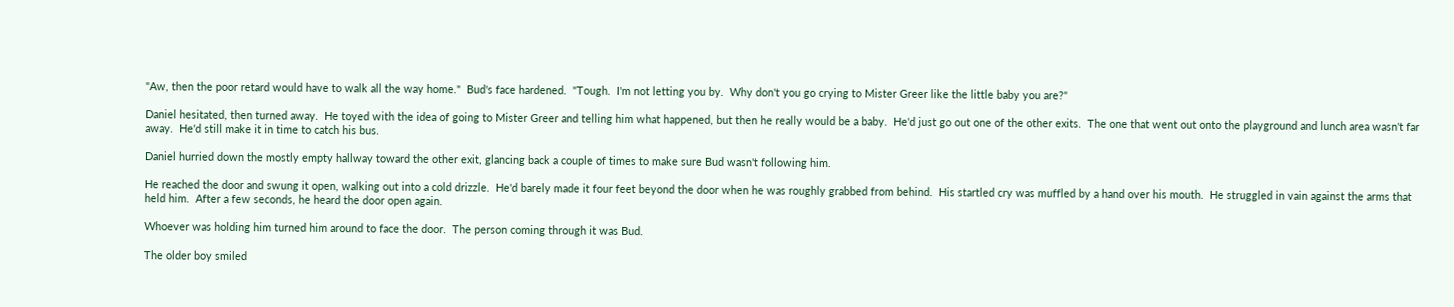"Aw, then the poor retard would have to walk all the way home."  Bud's face hardened.  "Tough.  I'm not letting you by.  Why don't you go crying to Mister Greer like the little baby you are?"

Daniel hesitated, then turned away.  He toyed with the idea of going to Mister Greer and telling him what happened, but then he really would be a baby.  He'd just go out one of the other exits.  The one that went out onto the playground and lunch area wasn't far away.  He'd still make it in time to catch his bus.

Daniel hurried down the mostly empty hallway toward the other exit, glancing back a couple of times to make sure Bud wasn't following him.

He reached the door and swung it open, walking out into a cold drizzle.  He'd barely made it four feet beyond the door when he was roughly grabbed from behind.  His startled cry was muffled by a hand over his mouth.  He struggled in vain against the arms that held him.  After a few seconds, he heard the door open again.

Whoever was holding him turned him around to face the door.  The person coming through it was Bud.

The older boy smiled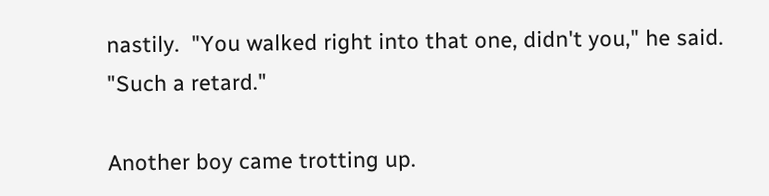nastily.  "You walked right into that one, didn't you," he said.  "Such a retard."

Another boy came trotting up.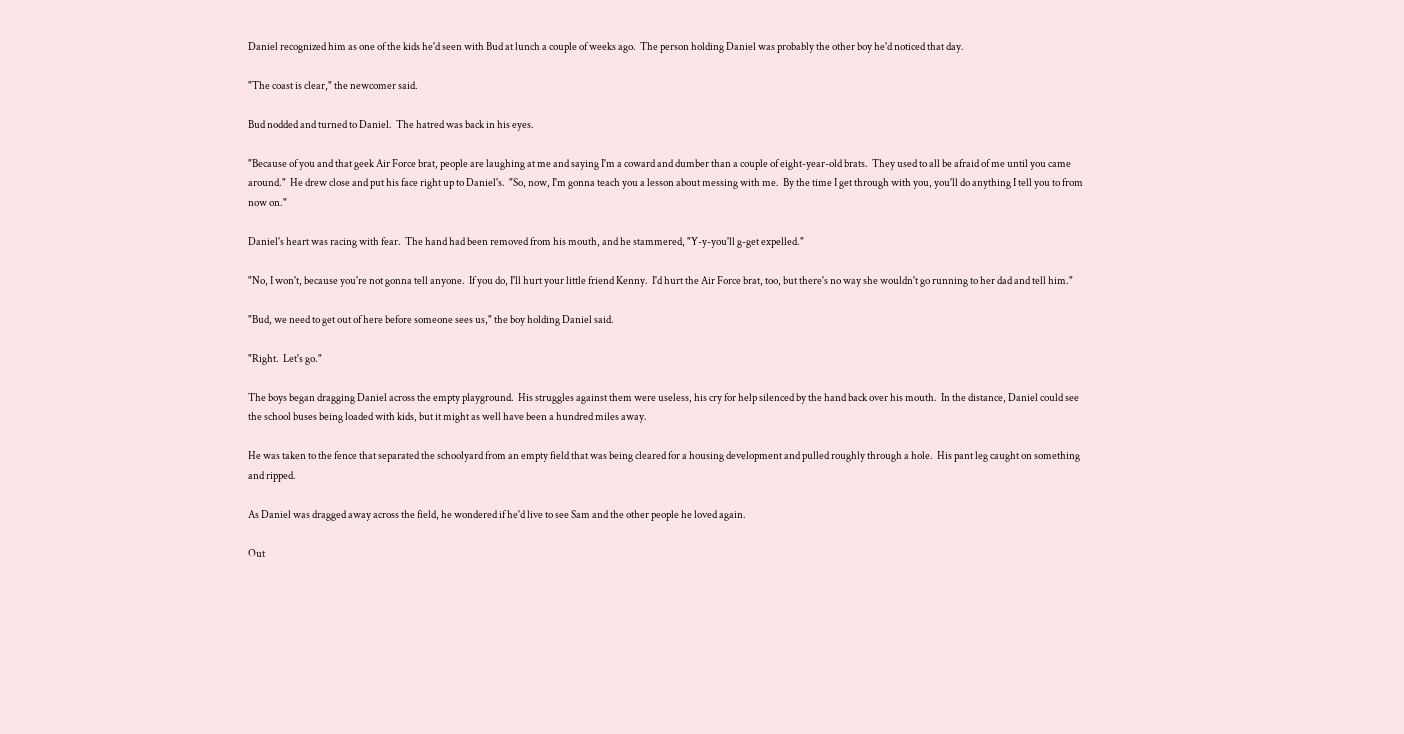Daniel recognized him as one of the kids he'd seen with Bud at lunch a couple of weeks ago.  The person holding Daniel was probably the other boy he'd noticed that day.

"The coast is clear," the newcomer said.

Bud nodded and turned to Daniel.  The hatred was back in his eyes.

"Because of you and that geek Air Force brat, people are laughing at me and saying I'm a coward and dumber than a couple of eight-year-old brats.  They used to all be afraid of me until you came around."  He drew close and put his face right up to Daniel's.  "So, now, I'm gonna teach you a lesson about messing with me.  By the time I get through with you, you'll do anything I tell you to from now on."

Daniel's heart was racing with fear.  The hand had been removed from his mouth, and he stammered, "Y-y-you'll g-get expelled."

"No, I won't, because you're not gonna tell anyone.  If you do, I'll hurt your little friend Kenny.  I'd hurt the Air Force brat, too, but there's no way she wouldn't go running to her dad and tell him."

"Bud, we need to get out of here before someone sees us," the boy holding Daniel said.

"Right.  Let's go."

The boys began dragging Daniel across the empty playground.  His struggles against them were useless, his cry for help silenced by the hand back over his mouth.  In the distance, Daniel could see the school buses being loaded with kids, but it might as well have been a hundred miles away.

He was taken to the fence that separated the schoolyard from an empty field that was being cleared for a housing development and pulled roughly through a hole.  His pant leg caught on something and ripped.

As Daniel was dragged away across the field, he wondered if he'd live to see Sam and the other people he loved again.

Out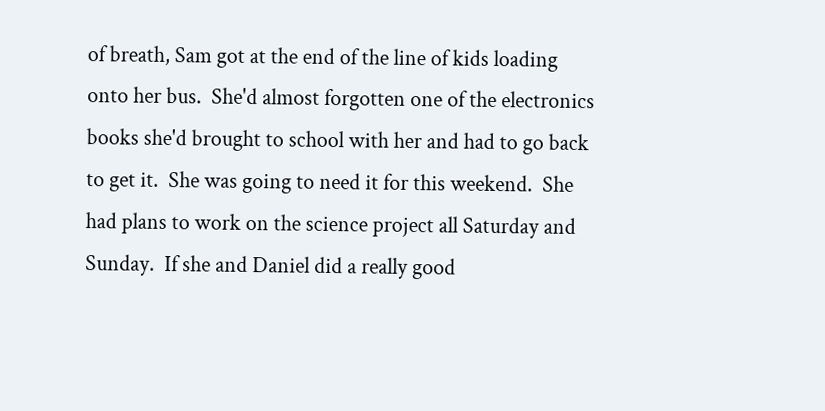of breath, Sam got at the end of the line of kids loading onto her bus.  She'd almost forgotten one of the electronics books she'd brought to school with her and had to go back to get it.  She was going to need it for this weekend.  She had plans to work on the science project all Saturday and Sunday.  If she and Daniel did a really good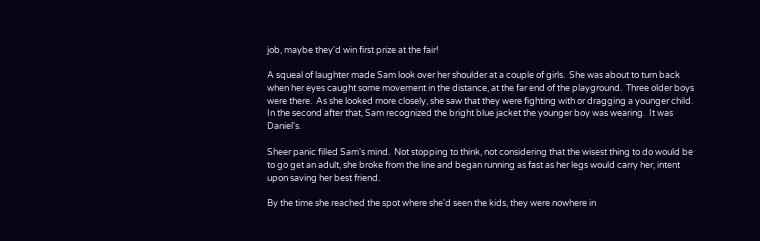job, maybe they'd win first prize at the fair!

A squeal of laughter made Sam look over her shoulder at a couple of girls.  She was about to turn back when her eyes caught some movement in the distance, at the far end of the playground.  Three older boys were there.  As she looked more closely, she saw that they were fighting with or dragging a younger child.  In the second after that, Sam recognized the bright blue jacket the younger boy was wearing.  It was Daniel's.

Sheer panic filled Sam's mind.  Not stopping to think, not considering that the wisest thing to do would be to go get an adult, she broke from the line and began running as fast as her legs would carry her, intent upon saving her best friend.

By the time she reached the spot where she'd seen the kids, they were nowhere in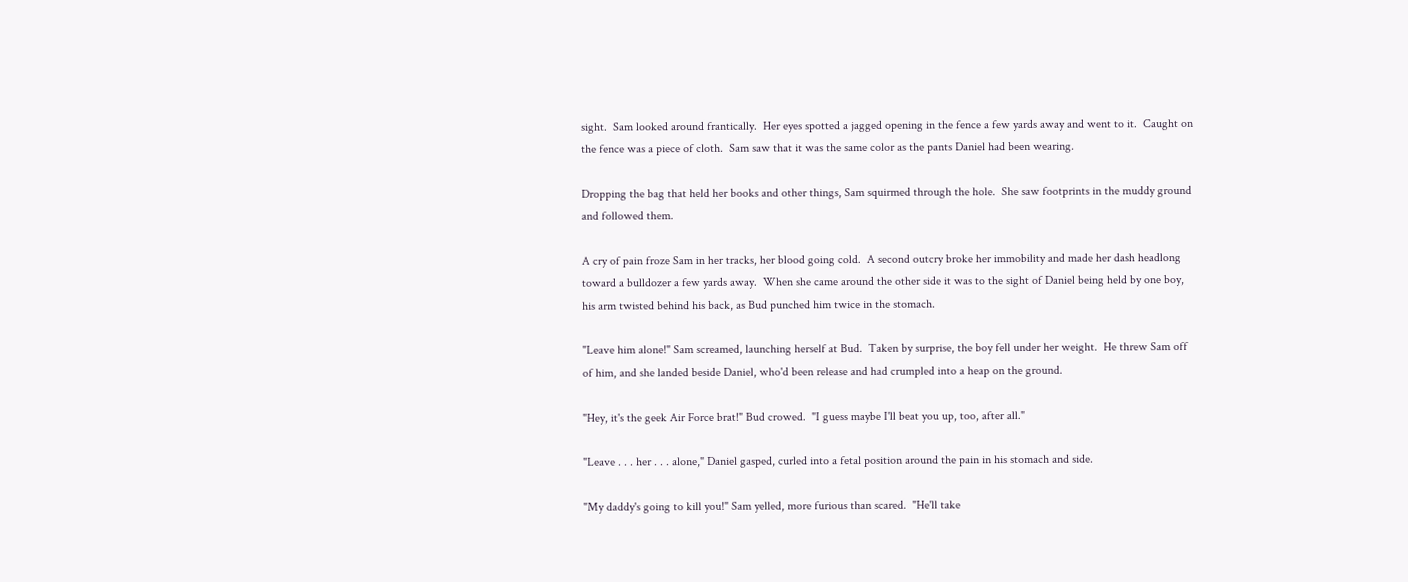sight.  Sam looked around frantically.  Her eyes spotted a jagged opening in the fence a few yards away and went to it.  Caught on the fence was a piece of cloth.  Sam saw that it was the same color as the pants Daniel had been wearing.

Dropping the bag that held her books and other things, Sam squirmed through the hole.  She saw footprints in the muddy ground and followed them.

A cry of pain froze Sam in her tracks, her blood going cold.  A second outcry broke her immobility and made her dash headlong toward a bulldozer a few yards away.  When she came around the other side it was to the sight of Daniel being held by one boy, his arm twisted behind his back, as Bud punched him twice in the stomach.

"Leave him alone!" Sam screamed, launching herself at Bud.  Taken by surprise, the boy fell under her weight.  He threw Sam off of him, and she landed beside Daniel, who'd been release and had crumpled into a heap on the ground.

"Hey, it's the geek Air Force brat!" Bud crowed.  "I guess maybe I'll beat you up, too, after all."

"Leave . . . her . . . alone," Daniel gasped, curled into a fetal position around the pain in his stomach and side.

"My daddy's going to kill you!" Sam yelled, more furious than scared.  "He'll take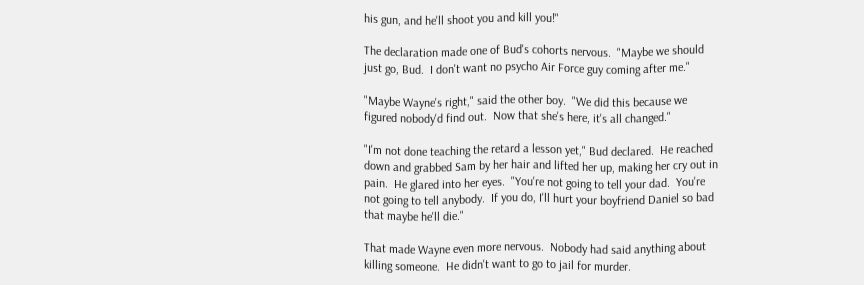his gun, and he'll shoot you and kill you!"

The declaration made one of Bud's cohorts nervous.  "Maybe we should just go, Bud.  I don't want no psycho Air Force guy coming after me."

"Maybe Wayne's right," said the other boy.  "We did this because we figured nobody'd find out.  Now that she's here, it's all changed."

"I'm not done teaching the retard a lesson yet," Bud declared.  He reached down and grabbed Sam by her hair and lifted her up, making her cry out in pain.  He glared into her eyes.  "You're not going to tell your dad.  You're not going to tell anybody.  If you do, I'll hurt your boyfriend Daniel so bad that maybe he'll die."

That made Wayne even more nervous.  Nobody had said anything about killing someone.  He didn't want to go to jail for murder.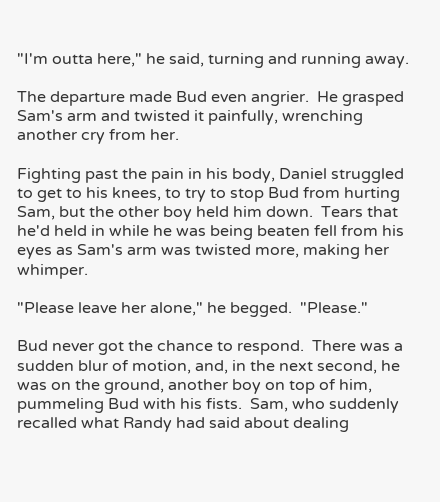"I'm outta here," he said, turning and running away.

The departure made Bud even angrier.  He grasped Sam's arm and twisted it painfully, wrenching another cry from her.

Fighting past the pain in his body, Daniel struggled to get to his knees, to try to stop Bud from hurting Sam, but the other boy held him down.  Tears that he'd held in while he was being beaten fell from his eyes as Sam's arm was twisted more, making her whimper.

"Please leave her alone," he begged.  "Please."

Bud never got the chance to respond.  There was a sudden blur of motion, and, in the next second, he was on the ground, another boy on top of him, pummeling Bud with his fists.  Sam, who suddenly recalled what Randy had said about dealing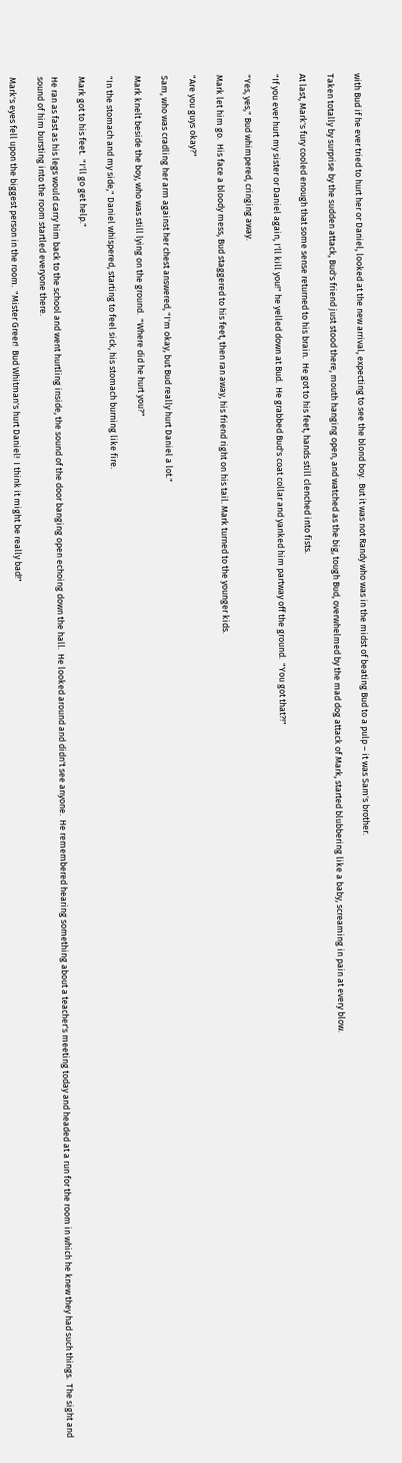with Bud if he ever tried to hurt her or Daniel, looked at the new arrival, expecting to see the blond boy.  But it was not Randy who was in the midst of beating Bud to a pulp – it was Sam's brother.

Taken totally by surprise by the sudden attack, Bud's friend just stood there, mouth hanging open, and watched as the big, tough Bud, overwhelmed by the mad dog attack of Mark, started blubbering like a baby, screaming in pain at every blow.

At last, Mark's fury cooled enough that some sense returned to his brain.  He got to his feet, hands still clenched into fists.

"If you ever hurt my sister or Daniel again, I'll kill you!" he yelled down at Bud.  He grabbed Bud's coat collar and yanked him partway off the ground.  "You got that?!"

"Yes, yes," Bud whimpered, cringing away.

Mark let him go.  His face a bloody mess, Bud staggered to his feet, then ran away, his friend right on his tail. Mark turned to the younger kids.

"Are you guys okay?"

Sam, who was cradling her arm against her chest answered, "I'm okay, but Bud really hurt Daniel a lot."

Mark knelt beside the boy, who was still lying on the ground.  "Where did he hurt you?"

"In the stomach and my side," Daniel whispered, starting to feel sick, his stomach burning like fire.

Mark got to his feet.  "I'll go get help."

He ran as fast as his legs would carry him back to the school and went hurtling inside, the sound of the door banging open echoing down the hall.  He looked around and didn't see anyone.  He remembered hearing something about a teacher's meeting today and headed at a run for the room in which he knew they had such things.  The sight and sound of him bursting into the room startled everyone there.

Mark's eyes fell upon the biggest person in the room.  "Mister Greer!  Bud Whitman's hurt Daniel!  I think it might be really bad!"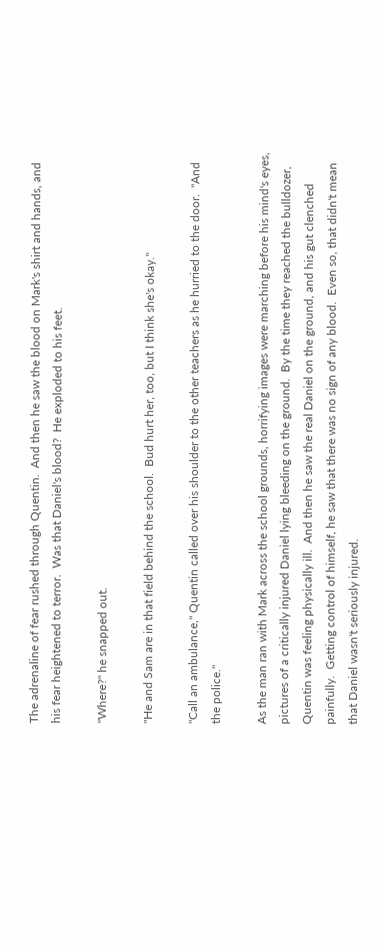The adrenaline of fear rushed through Quentin.  And then he saw the blood on Mark's shirt and hands, and his fear heightened to terror.  Was that Daniel's blood?  He exploded to his feet.

"Where?" he snapped out.

"He and Sam are in that field behind the school.  Bud hurt her, too, but I think she's okay."

"Call an ambulance," Quentin called over his shoulder to the other teachers as he hurried to the door.  "And the police."

As the man ran with Mark across the school grounds, horrifying images were marching before his mind's eyes, pictures of a critically injured Daniel lying bleeding on the ground.  By the time they reached the bulldozer, Quentin was feeling physically ill.  And then he saw the real Daniel on the ground, and his gut clenched painfully.  Getting control of himself, he saw that there was no sign of any blood.  Even so, that didn't mean that Daniel wasn't seriously injured.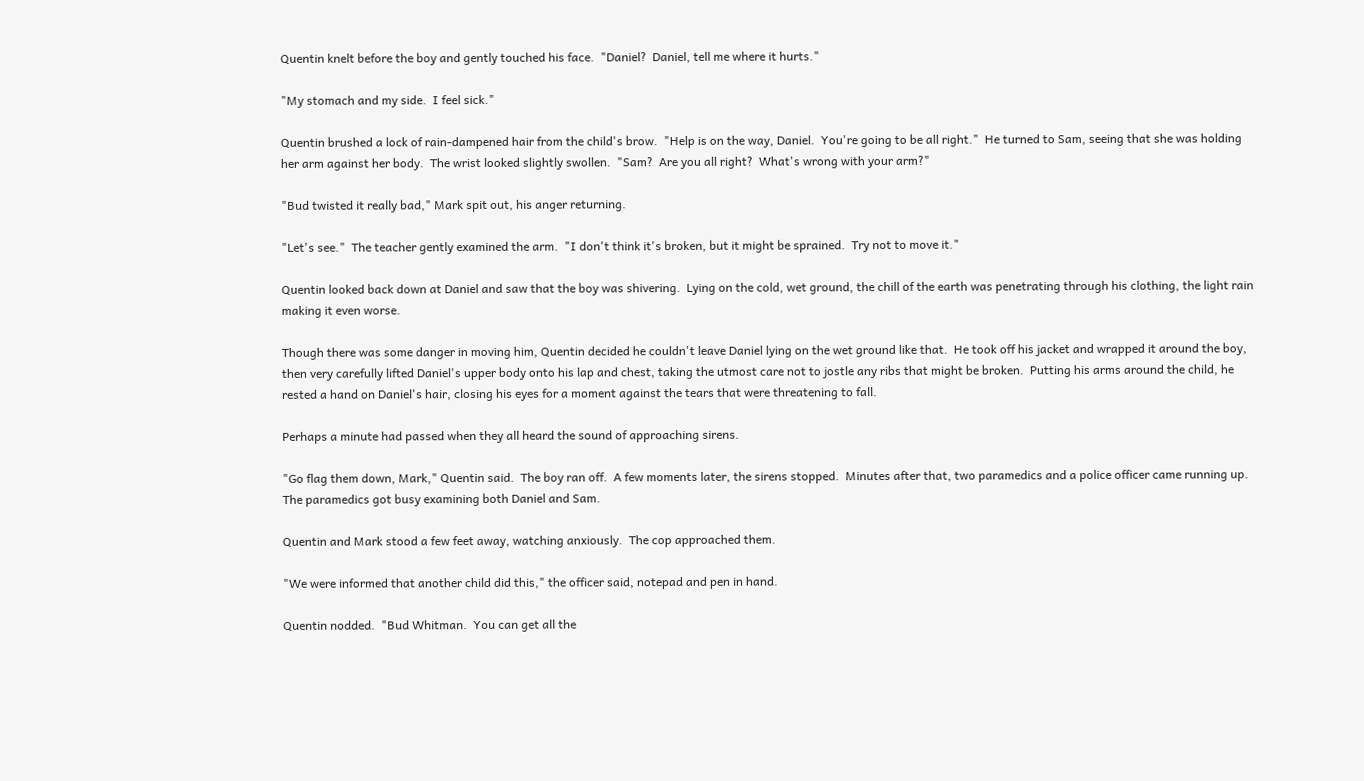Quentin knelt before the boy and gently touched his face.  "Daniel?  Daniel, tell me where it hurts."

"My stomach and my side.  I feel sick."

Quentin brushed a lock of rain-dampened hair from the child's brow.  "Help is on the way, Daniel.  You're going to be all right."  He turned to Sam, seeing that she was holding her arm against her body.  The wrist looked slightly swollen.  "Sam?  Are you all right?  What's wrong with your arm?"

"Bud twisted it really bad," Mark spit out, his anger returning.

"Let's see."  The teacher gently examined the arm.  "I don't think it's broken, but it might be sprained.  Try not to move it."

Quentin looked back down at Daniel and saw that the boy was shivering.  Lying on the cold, wet ground, the chill of the earth was penetrating through his clothing, the light rain making it even worse.

Though there was some danger in moving him, Quentin decided he couldn't leave Daniel lying on the wet ground like that.  He took off his jacket and wrapped it around the boy, then very carefully lifted Daniel's upper body onto his lap and chest, taking the utmost care not to jostle any ribs that might be broken.  Putting his arms around the child, he rested a hand on Daniel's hair, closing his eyes for a moment against the tears that were threatening to fall.

Perhaps a minute had passed when they all heard the sound of approaching sirens.

"Go flag them down, Mark," Quentin said.  The boy ran off.  A few moments later, the sirens stopped.  Minutes after that, two paramedics and a police officer came running up.  The paramedics got busy examining both Daniel and Sam.

Quentin and Mark stood a few feet away, watching anxiously.  The cop approached them.

"We were informed that another child did this," the officer said, notepad and pen in hand.

Quentin nodded.  "Bud Whitman.  You can get all the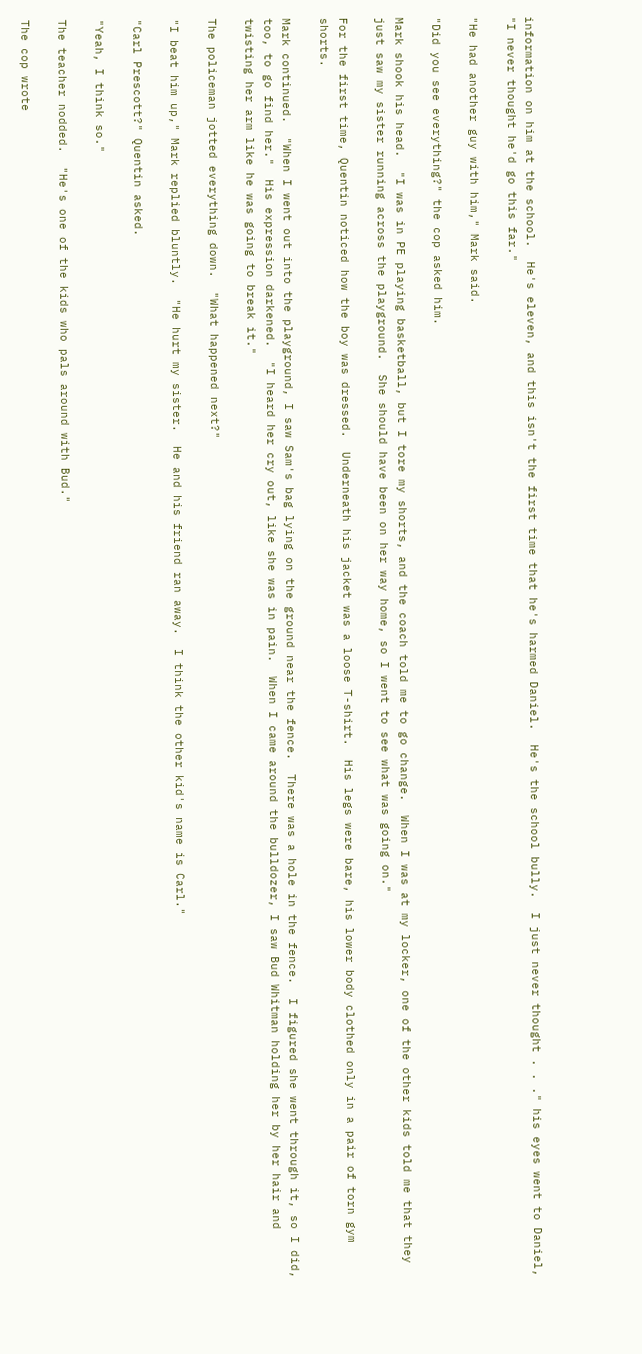information on him at the school.  He's eleven, and this isn't the first time that he's harmed Daniel.  He's the school bully.  I just never thought . . ." his eyes went to Daniel, "I never thought he'd go this far."

"He had another guy with him," Mark said.

"Did you see everything?" the cop asked him.

Mark shook his head.  "I was in PE playing basketball, but I tore my shorts, and the coach told me to go change.  When I was at my locker, one of the other kids told me that they just saw my sister running across the playground.  She should have been on her way home, so I went to see what was going on."

For the first time, Quentin noticed how the boy was dressed.  Underneath his jacket was a loose T-shirt.  His legs were bare, his lower body clothed only in a pair of torn gym shorts.

Mark continued.  "When I went out into the playground, I saw Sam's bag lying on the ground near the fence.  There was a hole in the fence.  I figured she went through it, so I did, too, to go find her."  His expression darkened.  "I heard her cry out, like she was in pain.  When I came around the bulldozer, I saw Bud Whitman holding her by her hair and twisting her arm like he was going to break it."

The policeman jotted everything down.  "What happened next?"

"I beat him up," Mark replied bluntly.  "He hurt my sister.  He and his friend ran away.  I think the other kid's name is Carl."

"Carl Prescott?" Quentin asked.

"Yeah, I think so."

The teacher nodded.  "He's one of the kids who pals around with Bud."

The cop wrote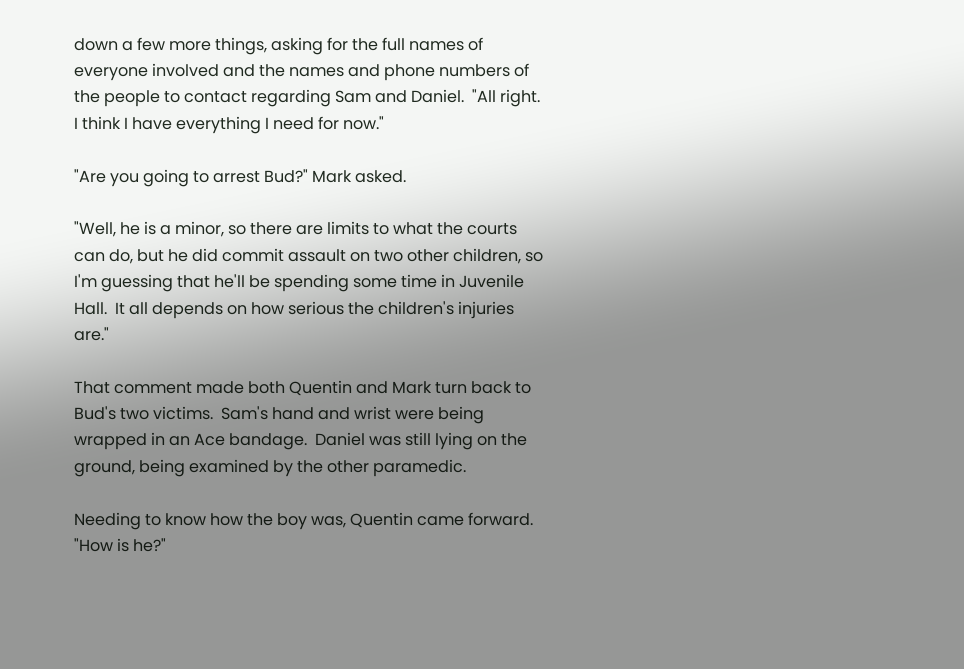down a few more things, asking for the full names of everyone involved and the names and phone numbers of the people to contact regarding Sam and Daniel.  "All right.  I think I have everything I need for now."

"Are you going to arrest Bud?" Mark asked.

"Well, he is a minor, so there are limits to what the courts can do, but he did commit assault on two other children, so I'm guessing that he'll be spending some time in Juvenile Hall.  It all depends on how serious the children's injuries are."

That comment made both Quentin and Mark turn back to Bud's two victims.  Sam's hand and wrist were being wrapped in an Ace bandage.  Daniel was still lying on the ground, being examined by the other paramedic.

Needing to know how the boy was, Quentin came forward.  "How is he?"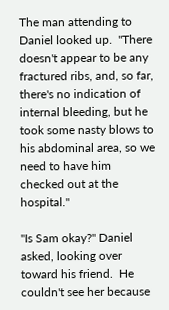The man attending to Daniel looked up.  "There doesn't appear to be any fractured ribs, and, so far, there's no indication of internal bleeding, but he took some nasty blows to his abdominal area, so we need to have him checked out at the hospital."

"Is Sam okay?" Daniel asked, looking over toward his friend.  He couldn't see her because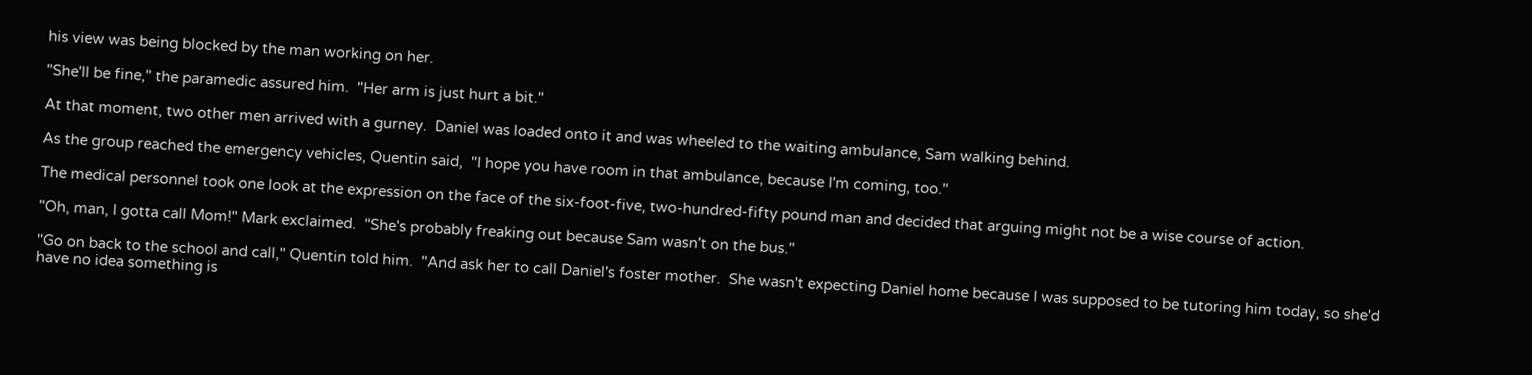his view was being blocked by the man working on her.

"She'll be fine," the paramedic assured him.  "Her arm is just hurt a bit."

At that moment, two other men arrived with a gurney.  Daniel was loaded onto it and was wheeled to the waiting ambulance, Sam walking behind.

As the group reached the emergency vehicles, Quentin said,  "I hope you have room in that ambulance, because I'm coming, too."

The medical personnel took one look at the expression on the face of the six-foot-five, two-hundred-fifty pound man and decided that arguing might not be a wise course of action.

"Oh, man, I gotta call Mom!" Mark exclaimed.  "She's probably freaking out because Sam wasn't on the bus."

"Go on back to the school and call," Quentin told him.  "And ask her to call Daniel's foster mother.  She wasn't expecting Daniel home because I was supposed to be tutoring him today, so she'd have no idea something is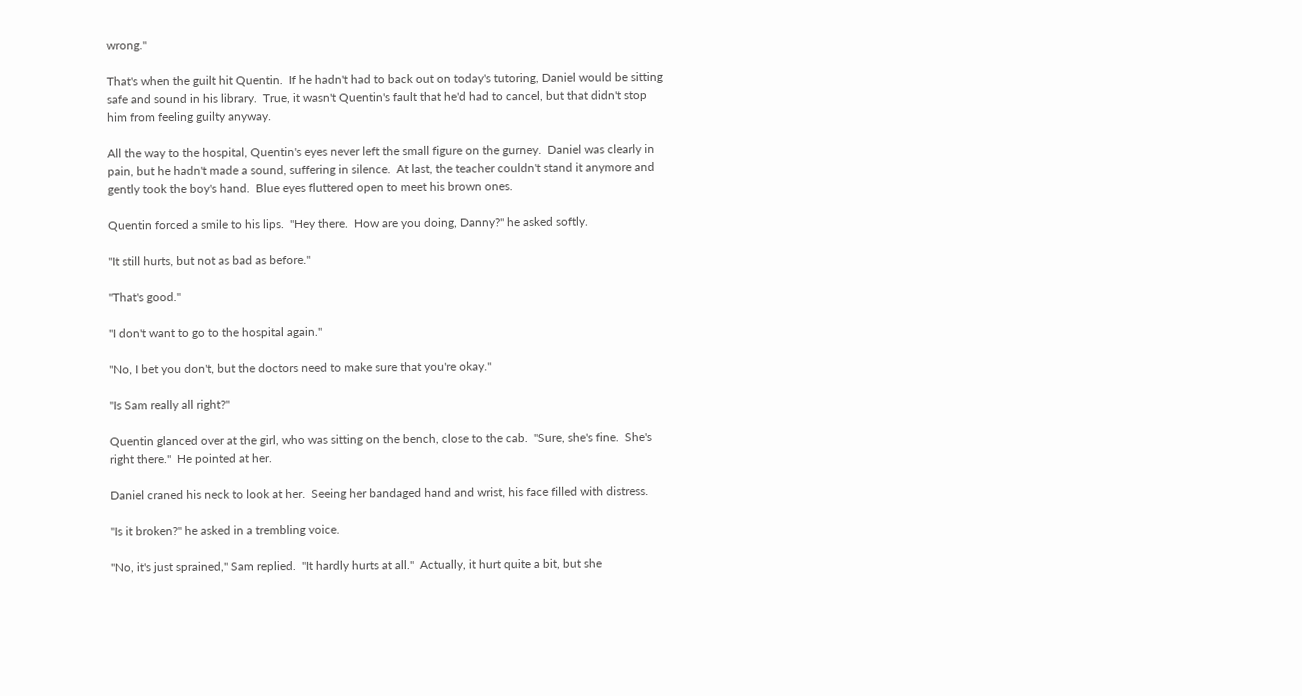wrong."

That's when the guilt hit Quentin.  If he hadn't had to back out on today's tutoring, Daniel would be sitting safe and sound in his library.  True, it wasn't Quentin's fault that he'd had to cancel, but that didn't stop him from feeling guilty anyway.

All the way to the hospital, Quentin's eyes never left the small figure on the gurney.  Daniel was clearly in pain, but he hadn't made a sound, suffering in silence.  At last, the teacher couldn't stand it anymore and gently took the boy's hand.  Blue eyes fluttered open to meet his brown ones.

Quentin forced a smile to his lips.  "Hey there.  How are you doing, Danny?" he asked softly.

"It still hurts, but not as bad as before."

"That's good."

"I don't want to go to the hospital again."

"No, I bet you don't, but the doctors need to make sure that you're okay."

"Is Sam really all right?"

Quentin glanced over at the girl, who was sitting on the bench, close to the cab.  "Sure, she's fine.  She's right there."  He pointed at her.

Daniel craned his neck to look at her.  Seeing her bandaged hand and wrist, his face filled with distress.

"Is it broken?" he asked in a trembling voice.

"No, it's just sprained," Sam replied.  "It hardly hurts at all."  Actually, it hurt quite a bit, but she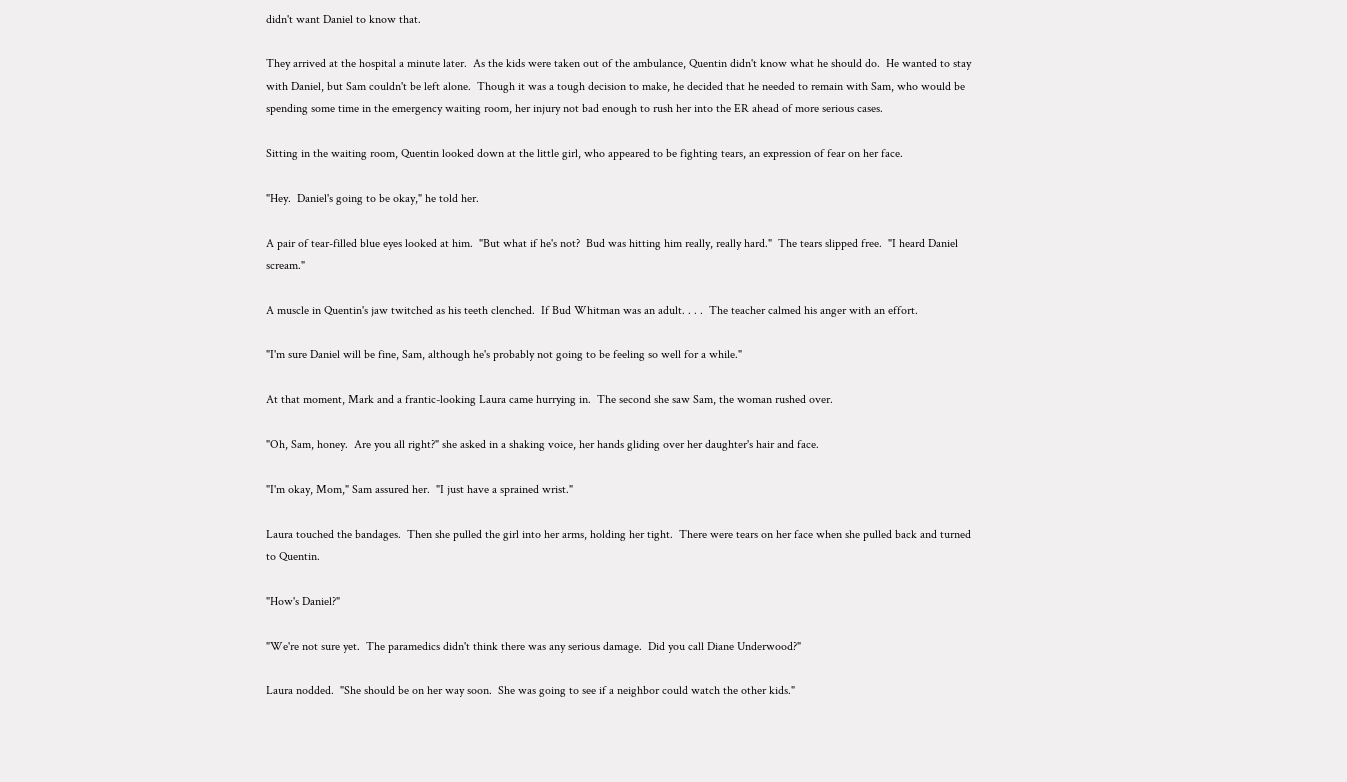didn't want Daniel to know that.

They arrived at the hospital a minute later.  As the kids were taken out of the ambulance, Quentin didn't know what he should do.  He wanted to stay with Daniel, but Sam couldn't be left alone.  Though it was a tough decision to make, he decided that he needed to remain with Sam, who would be spending some time in the emergency waiting room, her injury not bad enough to rush her into the ER ahead of more serious cases.

Sitting in the waiting room, Quentin looked down at the little girl, who appeared to be fighting tears, an expression of fear on her face.

"Hey.  Daniel's going to be okay," he told her.

A pair of tear-filled blue eyes looked at him.  "But what if he's not?  Bud was hitting him really, really hard."  The tears slipped free.  "I heard Daniel scream."

A muscle in Quentin's jaw twitched as his teeth clenched.  If Bud Whitman was an adult. . . .  The teacher calmed his anger with an effort.

"I'm sure Daniel will be fine, Sam, although he's probably not going to be feeling so well for a while."

At that moment, Mark and a frantic-looking Laura came hurrying in.  The second she saw Sam, the woman rushed over.

"Oh, Sam, honey.  Are you all right?" she asked in a shaking voice, her hands gliding over her daughter's hair and face.

"I'm okay, Mom," Sam assured her.  "I just have a sprained wrist."

Laura touched the bandages.  Then she pulled the girl into her arms, holding her tight.  There were tears on her face when she pulled back and turned to Quentin.

"How's Daniel?"

"We're not sure yet.  The paramedics didn't think there was any serious damage.  Did you call Diane Underwood?"

Laura nodded.  "She should be on her way soon.  She was going to see if a neighbor could watch the other kids."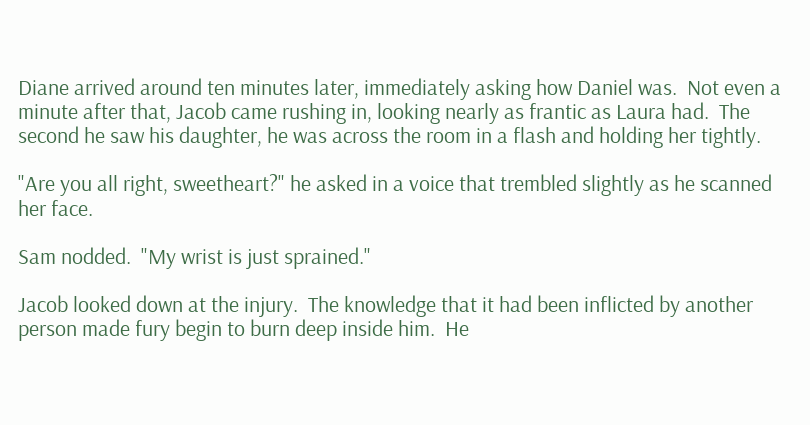Diane arrived around ten minutes later, immediately asking how Daniel was.  Not even a minute after that, Jacob came rushing in, looking nearly as frantic as Laura had.  The second he saw his daughter, he was across the room in a flash and holding her tightly.

"Are you all right, sweetheart?" he asked in a voice that trembled slightly as he scanned her face.

Sam nodded.  "My wrist is just sprained."

Jacob looked down at the injury.  The knowledge that it had been inflicted by another person made fury begin to burn deep inside him.  He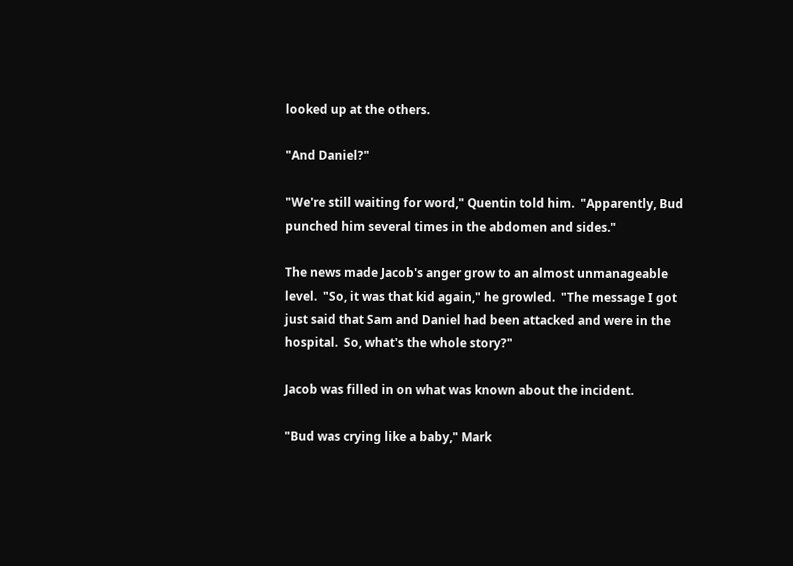looked up at the others.

"And Daniel?"

"We're still waiting for word," Quentin told him.  "Apparently, Bud punched him several times in the abdomen and sides."

The news made Jacob's anger grow to an almost unmanageable level.  "So, it was that kid again," he growled.  "The message I got just said that Sam and Daniel had been attacked and were in the hospital.  So, what's the whole story?"

Jacob was filled in on what was known about the incident.

"Bud was crying like a baby," Mark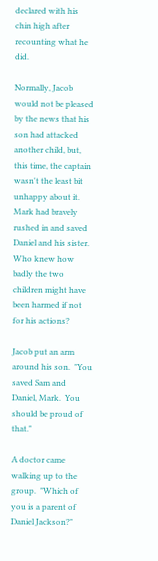declared with his chin high after recounting what he did.

Normally, Jacob would not be pleased by the news that his son had attacked another child, but, this time, the captain wasn't the least bit unhappy about it.  Mark had bravely rushed in and saved Daniel and his sister.  Who knew how badly the two children might have been harmed if not for his actions?

Jacob put an arm around his son.  "You saved Sam and Daniel, Mark.  You should be proud of that."

A doctor came walking up to the group.  "Which of you is a parent of Daniel Jackson?"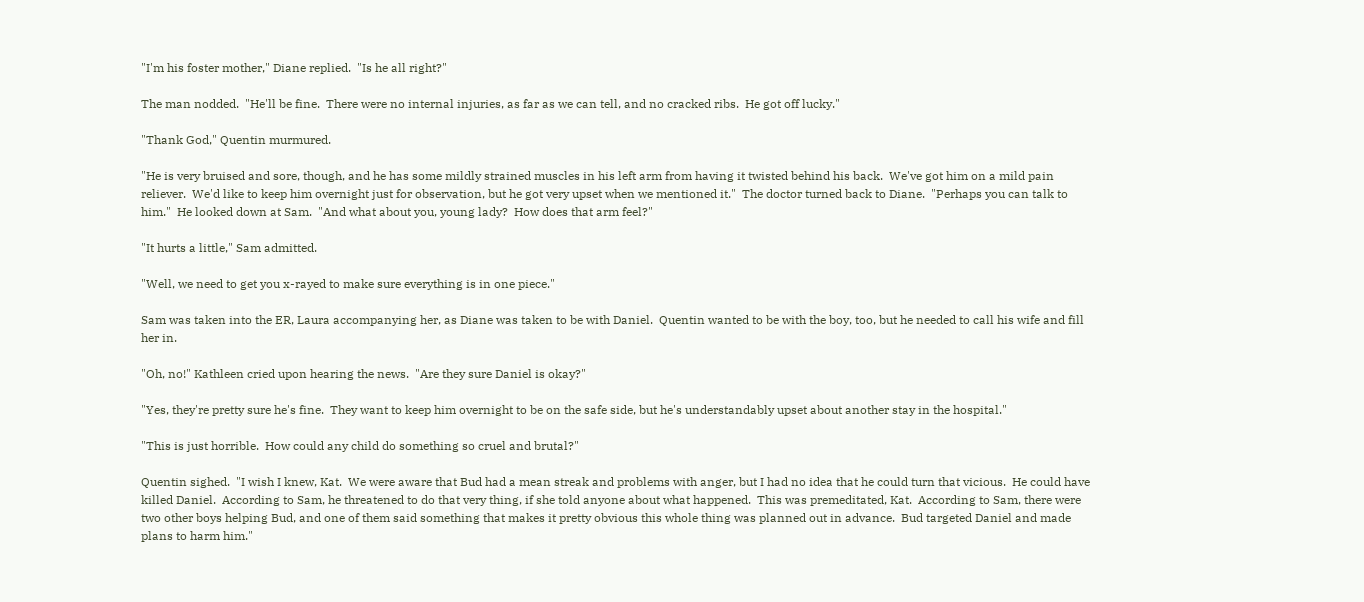"I'm his foster mother," Diane replied.  "Is he all right?"

The man nodded.  "He'll be fine.  There were no internal injuries, as far as we can tell, and no cracked ribs.  He got off lucky."

"Thank God," Quentin murmured.

"He is very bruised and sore, though, and he has some mildly strained muscles in his left arm from having it twisted behind his back.  We've got him on a mild pain reliever.  We'd like to keep him overnight just for observation, but he got very upset when we mentioned it."  The doctor turned back to Diane.  "Perhaps you can talk to him."  He looked down at Sam.  "And what about you, young lady?  How does that arm feel?"

"It hurts a little," Sam admitted.

"Well, we need to get you x-rayed to make sure everything is in one piece."

Sam was taken into the ER, Laura accompanying her, as Diane was taken to be with Daniel.  Quentin wanted to be with the boy, too, but he needed to call his wife and fill her in.

"Oh, no!" Kathleen cried upon hearing the news.  "Are they sure Daniel is okay?"

"Yes, they're pretty sure he's fine.  They want to keep him overnight to be on the safe side, but he's understandably upset about another stay in the hospital."

"This is just horrible.  How could any child do something so cruel and brutal?"

Quentin sighed.  "I wish I knew, Kat.  We were aware that Bud had a mean streak and problems with anger, but I had no idea that he could turn that vicious.  He could have killed Daniel.  According to Sam, he threatened to do that very thing, if she told anyone about what happened.  This was premeditated, Kat.  According to Sam, there were two other boys helping Bud, and one of them said something that makes it pretty obvious this whole thing was planned out in advance.  Bud targeted Daniel and made plans to harm him."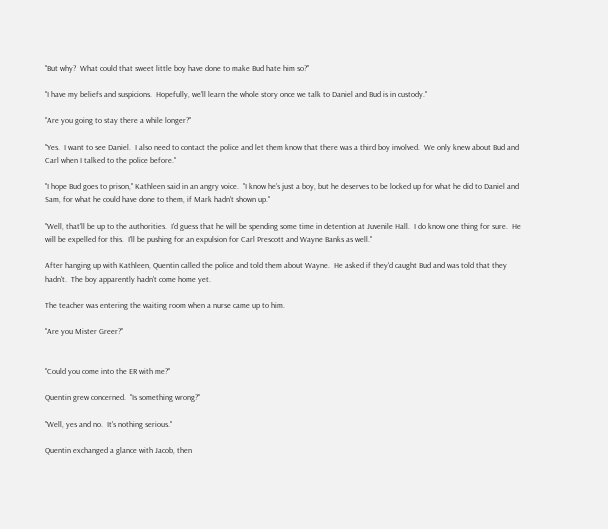"But why?  What could that sweet little boy have done to make Bud hate him so?"

"I have my beliefs and suspicions.  Hopefully, we'll learn the whole story once we talk to Daniel and Bud is in custody."

"Are you going to stay there a while longer?"

"Yes.  I want to see Daniel.  I also need to contact the police and let them know that there was a third boy involved.  We only knew about Bud and Carl when I talked to the police before."

"I hope Bud goes to prison," Kathleen said in an angry voice.  "I know he's just a boy, but he deserves to be locked up for what he did to Daniel and Sam, for what he could have done to them, if Mark hadn't shown up."

"Well, that'll be up to the authorities.  I'd guess that he will be spending some time in detention at Juvenile Hall.  I do know one thing for sure.  He will be expelled for this.  I'll be pushing for an expulsion for Carl Prescott and Wayne Banks as well."

After hanging up with Kathleen, Quentin called the police and told them about Wayne.  He asked if they'd caught Bud and was told that they hadn't.  The boy apparently hadn't come home yet.

The teacher was entering the waiting room when a nurse came up to him.

"Are you Mister Greer?"


"Could you come into the ER with me?"

Quentin grew concerned.  "Is something wrong?"

"Well, yes and no.  It's nothing serious."

Quentin exchanged a glance with Jacob, then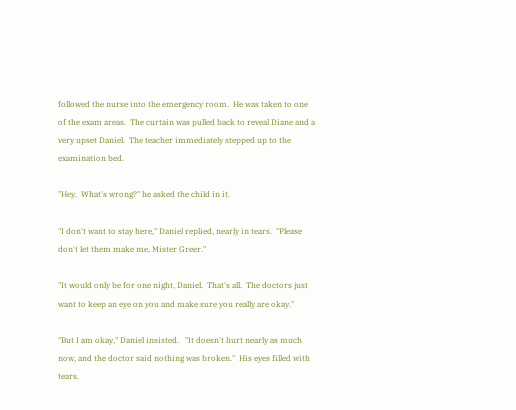followed the nurse into the emergency room.  He was taken to one of the exam areas.  The curtain was pulled back to reveal Diane and a very upset Daniel.  The teacher immediately stepped up to the examination bed.

"Hey.  What's wrong?" he asked the child in it.

"I don't want to stay here," Daniel replied, nearly in tears.  "Please don't let them make me, Mister Greer."

"It would only be for one night, Daniel.  That's all.  The doctors just want to keep an eye on you and make sure you really are okay."

"But I am okay," Daniel insisted.   "It doesn't hurt nearly as much now, and the doctor said nothing was broken."  His eyes filled with tears.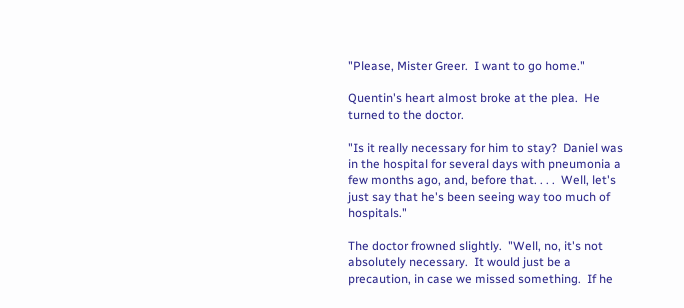"Please, Mister Greer.  I want to go home."

Quentin's heart almost broke at the plea.  He turned to the doctor.

"Is it really necessary for him to stay?  Daniel was in the hospital for several days with pneumonia a few months ago, and, before that. . . .  Well, let's just say that he's been seeing way too much of hospitals."

The doctor frowned slightly.  "Well, no, it's not absolutely necessary.  It would just be a precaution, in case we missed something.  If he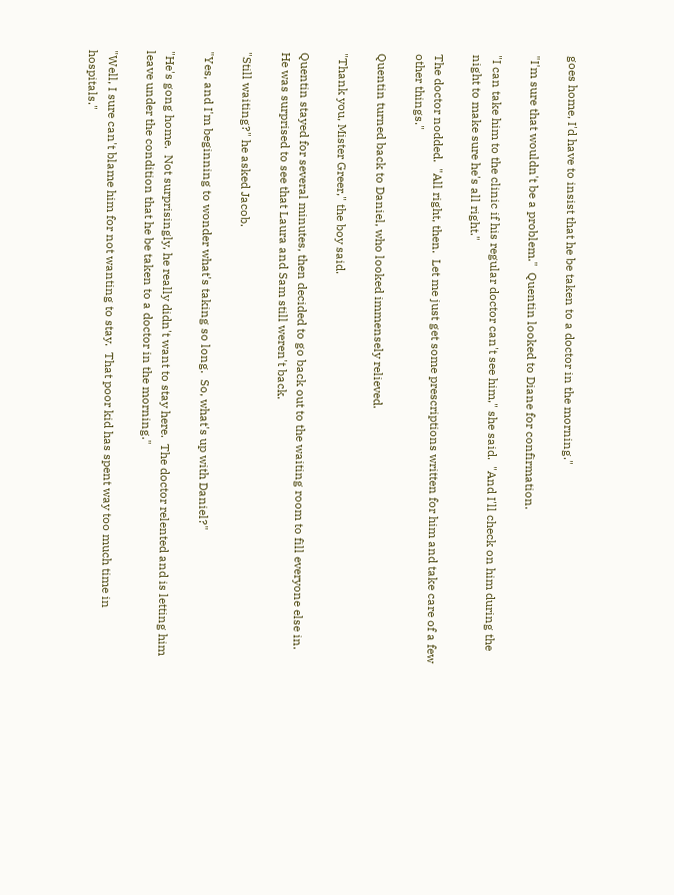goes home, I'd have to insist that he be taken to a doctor in the morning."

"I'm sure that wouldn't be a problem."  Quentin looked to Diane for confirmation.

"I can take him to the clinic if his regular doctor can't see him," she said.  "And I'll check on him during the night to make sure he's all right."

The doctor nodded.  "All right, then.  Let me just get some prescriptions written for him and take care of a few other things."

Quentin turned back to Daniel, who looked immensely relieved.

"Thank you, Mister Greer," the boy said.

Quentin stayed for several minutes, then decided to go back out to the waiting room to fill everyone else in.  He was surprised to see that Laura and Sam still weren't back.

"Still waiting?" he asked Jacob.

"Yes, and I'm beginning to wonder what's taking so long.  So, what's up with Daniel?"

"He's gong home.  Not surprisingly, he really didn't want to stay here.  The doctor relented and is letting him leave under the condition that he be taken to a doctor in the morning."

"Well, I sure can't blame him for not wanting to stay.  That poor kid has spent way too much time in hospitals."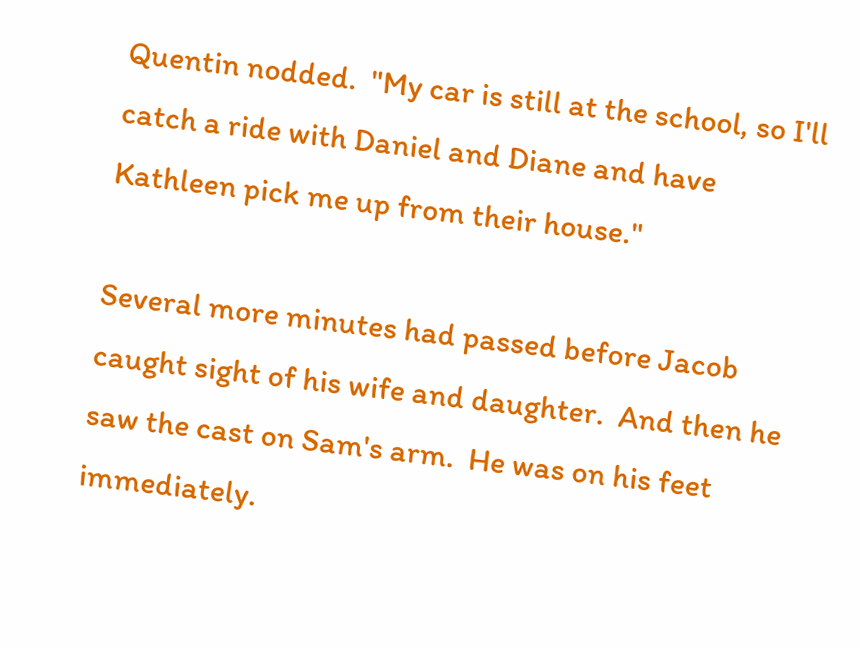Quentin nodded.  "My car is still at the school, so I'll catch a ride with Daniel and Diane and have Kathleen pick me up from their house."

Several more minutes had passed before Jacob caught sight of his wife and daughter.  And then he saw the cast on Sam's arm.  He was on his feet immediately.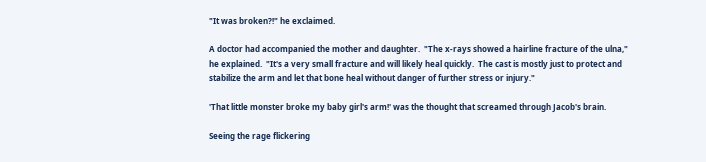"It was broken?!" he exclaimed.

A doctor had accompanied the mother and daughter.  "The x-rays showed a hairline fracture of the ulna," he explained.  "It's a very small fracture and will likely heal quickly.  The cast is mostly just to protect and stabilize the arm and let that bone heal without danger of further stress or injury."

'That little monster broke my baby girl's arm!' was the thought that screamed through Jacob's brain.

Seeing the rage flickering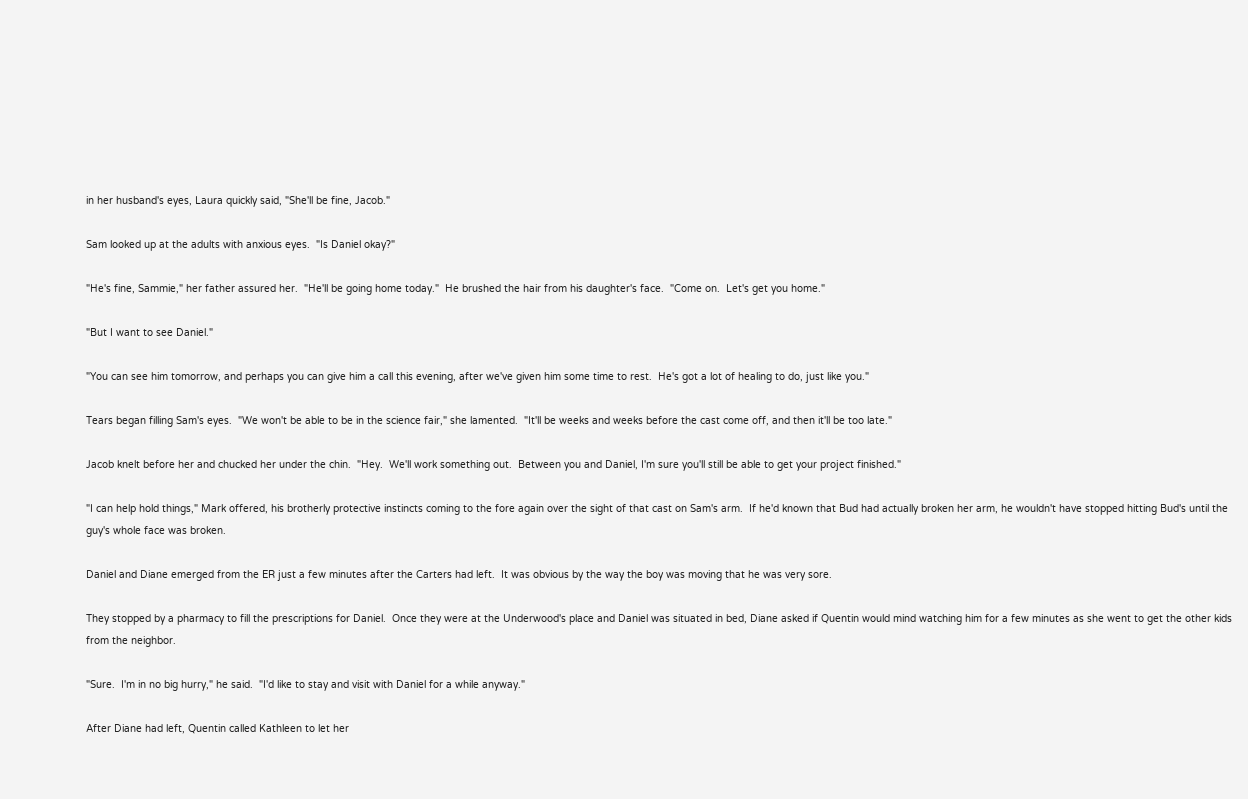in her husband's eyes, Laura quickly said, "She'll be fine, Jacob."

Sam looked up at the adults with anxious eyes.  "Is Daniel okay?"

"He's fine, Sammie," her father assured her.  "He'll be going home today."  He brushed the hair from his daughter's face.  "Come on.  Let's get you home."

"But I want to see Daniel."

"You can see him tomorrow, and perhaps you can give him a call this evening, after we've given him some time to rest.  He's got a lot of healing to do, just like you."

Tears began filling Sam's eyes.  "We won't be able to be in the science fair," she lamented.  "It'll be weeks and weeks before the cast come off, and then it'll be too late."

Jacob knelt before her and chucked her under the chin.  "Hey.  We'll work something out.  Between you and Daniel, I'm sure you'll still be able to get your project finished."

"I can help hold things," Mark offered, his brotherly protective instincts coming to the fore again over the sight of that cast on Sam's arm.  If he'd known that Bud had actually broken her arm, he wouldn't have stopped hitting Bud's until the guy's whole face was broken.

Daniel and Diane emerged from the ER just a few minutes after the Carters had left.  It was obvious by the way the boy was moving that he was very sore.

They stopped by a pharmacy to fill the prescriptions for Daniel.  Once they were at the Underwood's place and Daniel was situated in bed, Diane asked if Quentin would mind watching him for a few minutes as she went to get the other kids from the neighbor.

"Sure.  I'm in no big hurry," he said.  "I'd like to stay and visit with Daniel for a while anyway."

After Diane had left, Quentin called Kathleen to let her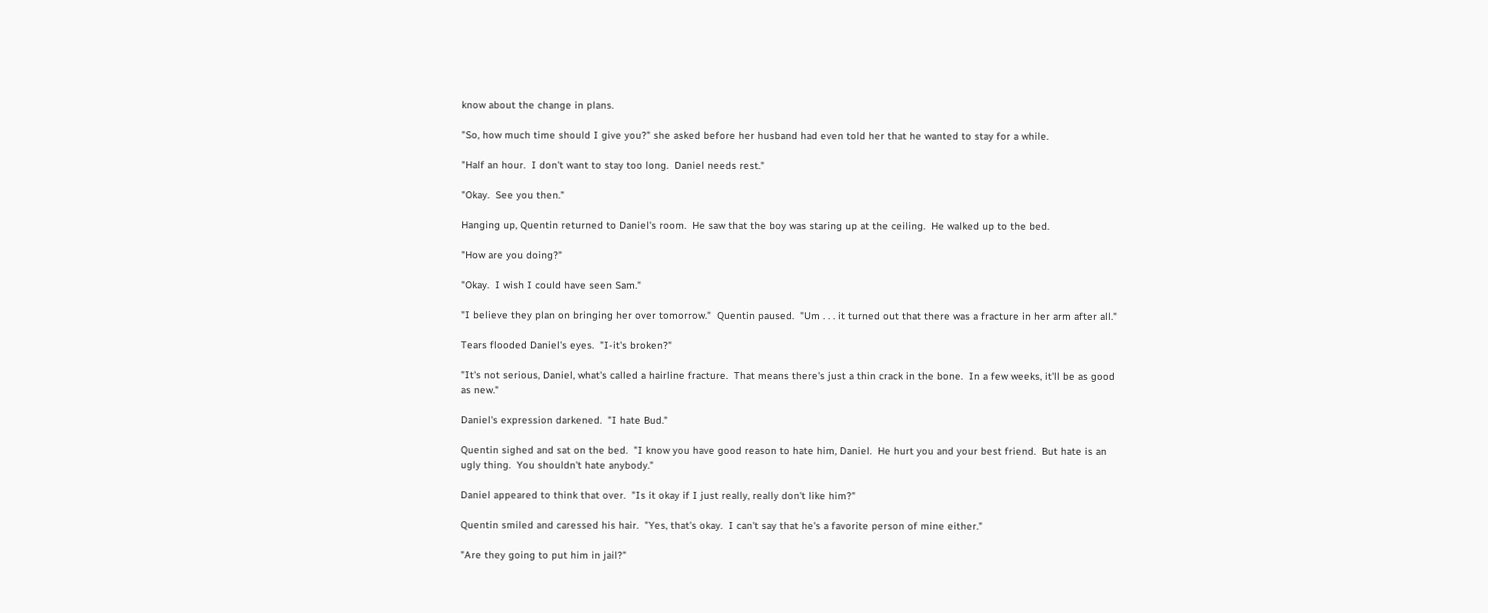know about the change in plans.

"So, how much time should I give you?" she asked before her husband had even told her that he wanted to stay for a while.

"Half an hour.  I don't want to stay too long.  Daniel needs rest."

"Okay.  See you then."

Hanging up, Quentin returned to Daniel's room.  He saw that the boy was staring up at the ceiling.  He walked up to the bed.

"How are you doing?"

"Okay.  I wish I could have seen Sam."

"I believe they plan on bringing her over tomorrow."  Quentin paused.  "Um . . . it turned out that there was a fracture in her arm after all."

Tears flooded Daniel's eyes.  "I-it's broken?"

"It's not serious, Daniel, what's called a hairline fracture.  That means there's just a thin crack in the bone.  In a few weeks, it'll be as good as new."

Daniel's expression darkened.  "I hate Bud."

Quentin sighed and sat on the bed.  "I know you have good reason to hate him, Daniel.  He hurt you and your best friend.  But hate is an ugly thing.  You shouldn't hate anybody."

Daniel appeared to think that over.  "Is it okay if I just really, really don't like him?"

Quentin smiled and caressed his hair.  "Yes, that's okay.  I can't say that he's a favorite person of mine either."

"Are they going to put him in jail?"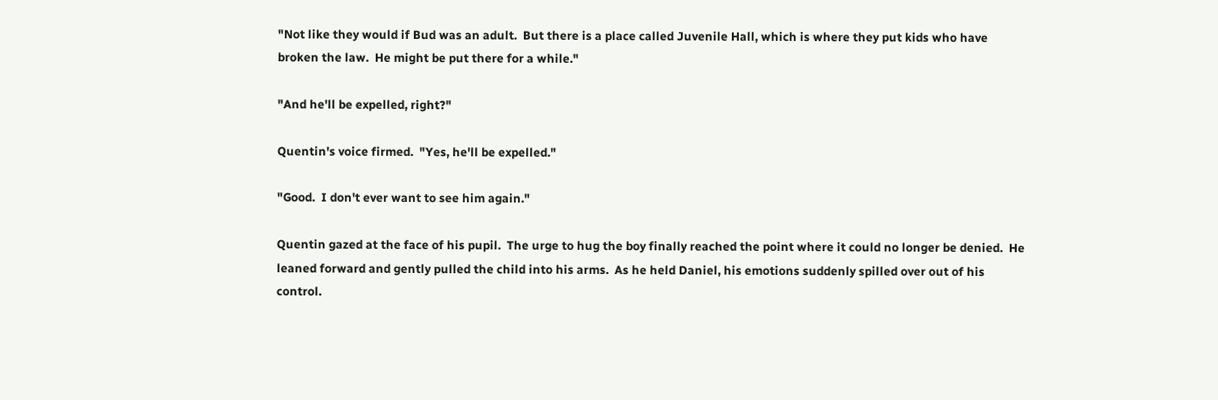"Not like they would if Bud was an adult.  But there is a place called Juvenile Hall, which is where they put kids who have broken the law.  He might be put there for a while."

"And he'll be expelled, right?"

Quentin's voice firmed.  "Yes, he'll be expelled."

"Good.  I don't ever want to see him again."

Quentin gazed at the face of his pupil.  The urge to hug the boy finally reached the point where it could no longer be denied.  He leaned forward and gently pulled the child into his arms.  As he held Daniel, his emotions suddenly spilled over out of his control.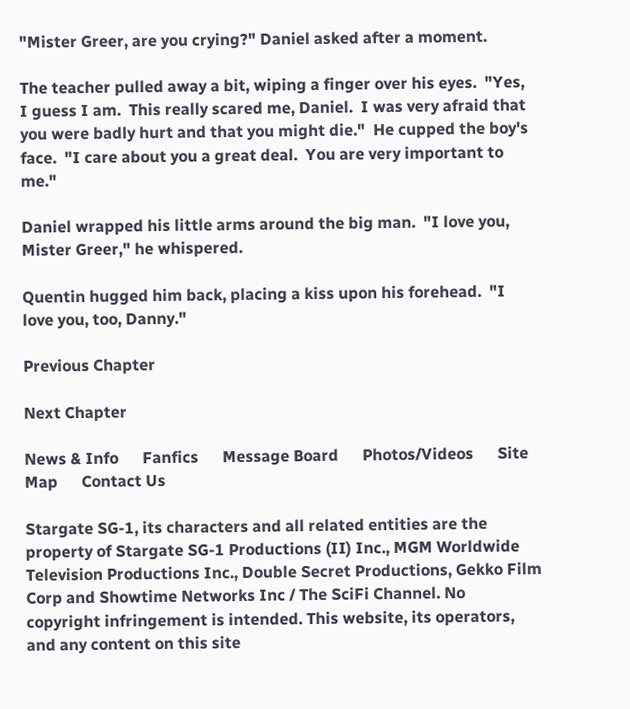"Mister Greer, are you crying?" Daniel asked after a moment.

The teacher pulled away a bit, wiping a finger over his eyes.  "Yes, I guess I am.  This really scared me, Daniel.  I was very afraid that you were badly hurt and that you might die."  He cupped the boy's face.  "I care about you a great deal.  You are very important to me."

Daniel wrapped his little arms around the big man.  "I love you, Mister Greer," he whispered.

Quentin hugged him back, placing a kiss upon his forehead.  "I love you, too, Danny."

Previous Chapter

Next Chapter

News & Info      Fanfics      Message Board      Photos/Videos      Site Map      Contact Us

Stargate SG-1, its characters and all related entities are the property of Stargate SG-1 Productions (II) Inc., MGM Worldwide Television Productions Inc., Double Secret Productions, Gekko Film Corp and Showtime Networks Inc / The SciFi Channel. No copyright infringement is intended. This website, its operators, and any content on this site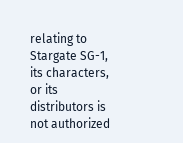relating to Stargate SG-1, its characters, or its distributors is not authorized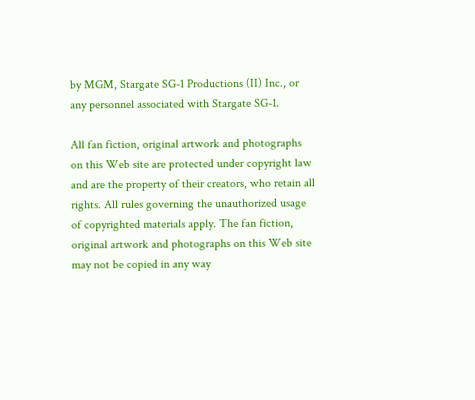by MGM, Stargate SG-1 Productions (II) Inc., or any personnel associated with Stargate SG-1.

All fan fiction, original artwork and photographs on this Web site are protected under copyright law and are the property of their creators, who retain all rights. All rules governing the unauthorized usage of copyrighted materials apply. The fan fiction, original artwork and photographs on this Web site may not be copied in any way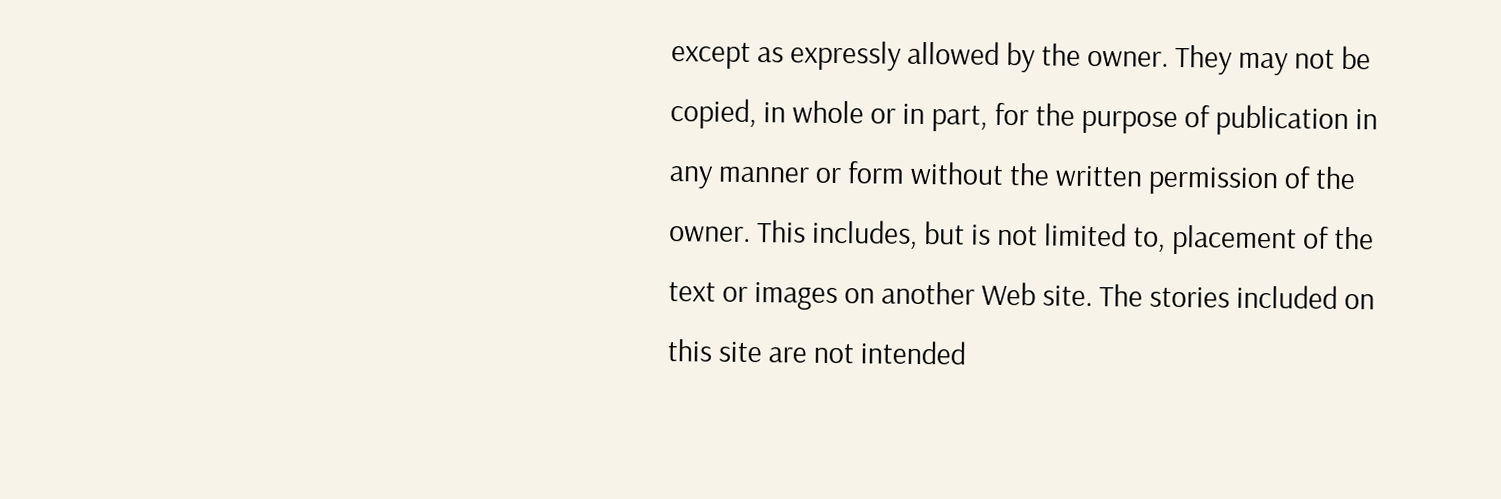except as expressly allowed by the owner. They may not be copied, in whole or in part, for the purpose of publication in any manner or form without the written permission of the owner. This includes, but is not limited to, placement of the text or images on another Web site. The stories included on this site are not intended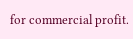for commercial profit.